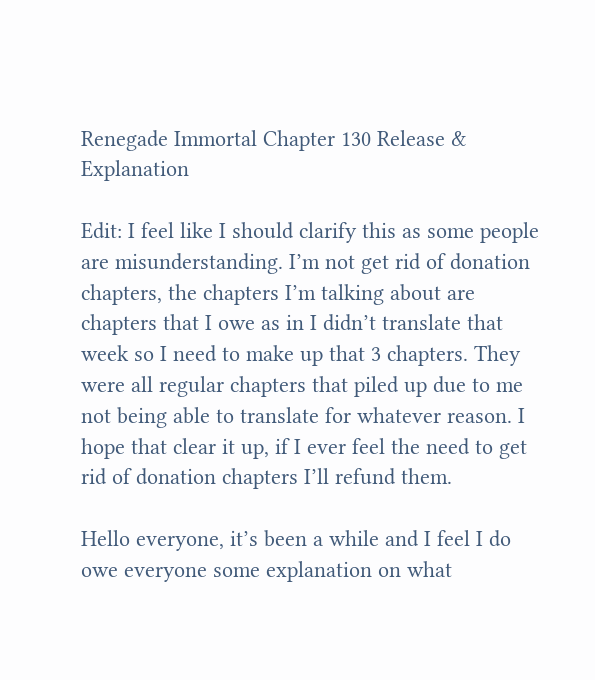Renegade Immortal Chapter 130 Release & Explanation

Edit: I feel like I should clarify this as some people are misunderstanding. I’m not get rid of donation chapters, the chapters I’m talking about are chapters that I owe as in I didn’t translate that week so I need to make up that 3 chapters. They were all regular chapters that piled up due to me not being able to translate for whatever reason. I hope that clear it up, if I ever feel the need to get rid of donation chapters I’ll refund them.

Hello everyone, it’s been a while and I feel I do owe everyone some explanation on what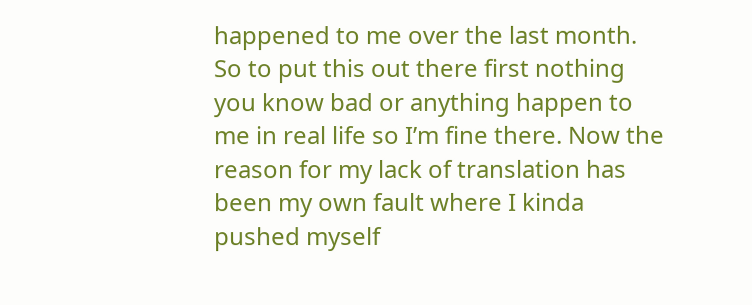happened to me over the last month. So to put this out there first nothing you know bad or anything happen to me in real life so I’m fine there. Now the reason for my lack of translation has been my own fault where I kinda pushed myself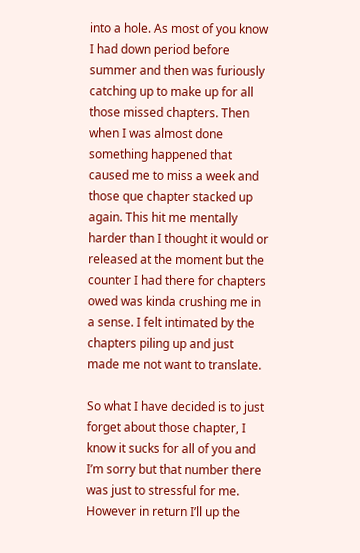into a hole. As most of you know I had down period before summer and then was furiously catching up to make up for all those missed chapters. Then when I was almost done something happened that caused me to miss a week and those que chapter stacked up again. This hit me mentally harder than I thought it would or released at the moment but the counter I had there for chapters owed was kinda crushing me in a sense. I felt intimated by the chapters piling up and just made me not want to translate.

So what I have decided is to just forget about those chapter, I know it sucks for all of you and I’m sorry but that number there was just to stressful for me. However in return I’ll up the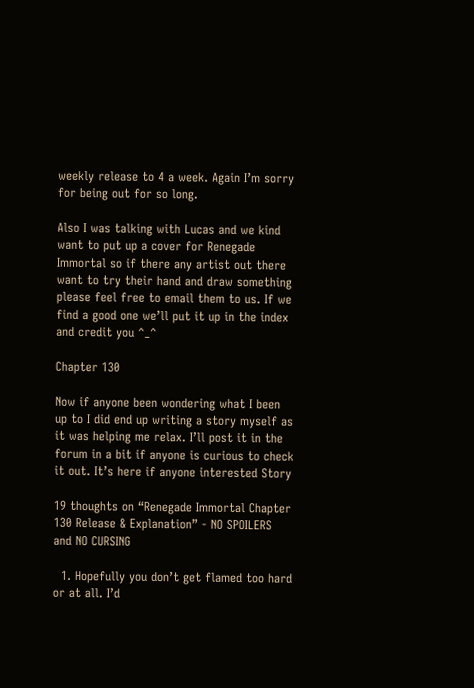weekly release to 4 a week. Again I’m sorry for being out for so long.

Also I was talking with Lucas and we kind want to put up a cover for Renegade Immortal so if there any artist out there want to try their hand and draw something please feel free to email them to us. If we find a good one we’ll put it up in the index and credit you ^_^

Chapter 130

Now if anyone been wondering what I been up to I did end up writing a story myself as it was helping me relax. I’ll post it in the forum in a bit if anyone is curious to check it out. It’s here if anyone interested Story

19 thoughts on “Renegade Immortal Chapter 130 Release & Explanation” - NO SPOILERS and NO CURSING

  1. Hopefully you don’t get flamed too hard or at all. I’d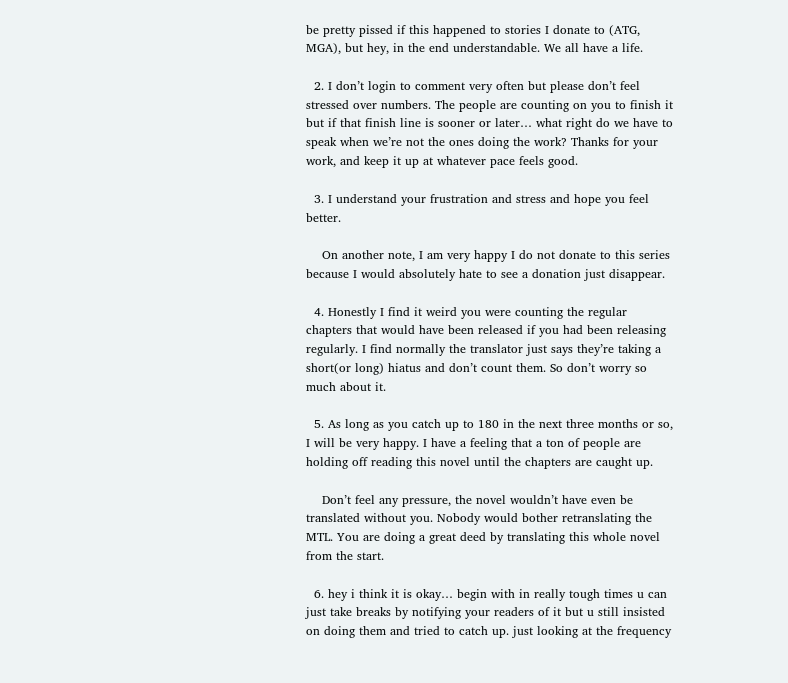be pretty pissed if this happened to stories I donate to (ATG, MGA), but hey, in the end understandable. We all have a life.

  2. I don’t login to comment very often but please don’t feel stressed over numbers. The people are counting on you to finish it but if that finish line is sooner or later… what right do we have to speak when we’re not the ones doing the work? Thanks for your work, and keep it up at whatever pace feels good.

  3. I understand your frustration and stress and hope you feel better.

    On another note, I am very happy I do not donate to this series because I would absolutely hate to see a donation just disappear.

  4. Honestly I find it weird you were counting the regular chapters that would have been released if you had been releasing regularly. I find normally the translator just says they’re taking a short(or long) hiatus and don’t count them. So don’t worry so much about it.

  5. As long as you catch up to 180 in the next three months or so, I will be very happy. I have a feeling that a ton of people are holding off reading this novel until the chapters are caught up.

    Don’t feel any pressure, the novel wouldn’t have even be translated without you. Nobody would bother retranslating the MTL. You are doing a great deed by translating this whole novel from the start.

  6. hey i think it is okay… begin with in really tough times u can just take breaks by notifying your readers of it but u still insisted on doing them and tried to catch up. just looking at the frequency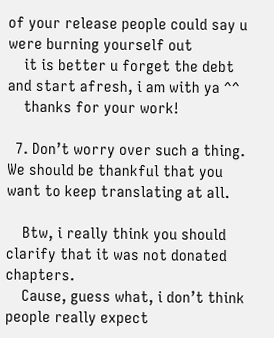of your release people could say u were burning yourself out
    it is better u forget the debt and start afresh, i am with ya ^^
    thanks for your work!

  7. Don’t worry over such a thing. We should be thankful that you want to keep translating at all.

    Btw, i really think you should clarify that it was not donated chapters.
    Cause, guess what, i don’t think people really expect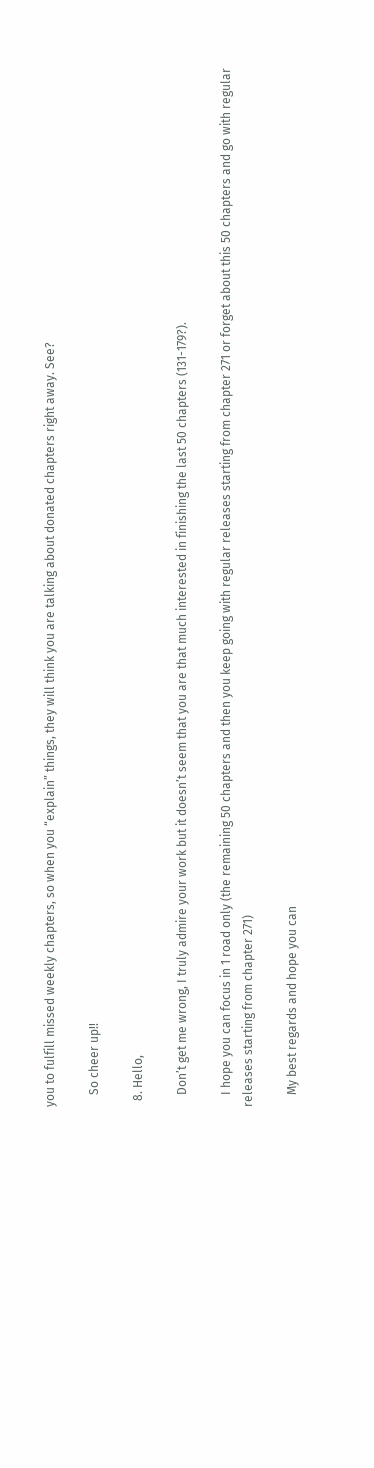you to fulfill missed weekly chapters, so when you “explain” things, they will think you are talking about donated chapters right away. See?

    So cheer up!!

  8. Hello,

    Don’t get me wrong, I truly admire your work but it doesn’t seem that you are that much interested in finishing the last 50 chapters (131-179?).

    I hope you can focus in 1 road only (the remaining 50 chapters and then you keep going with regular releases starting from chapter 271 or forget about this 50 chapters and go with regular releases starting from chapter 271)

    My best regards and hope you can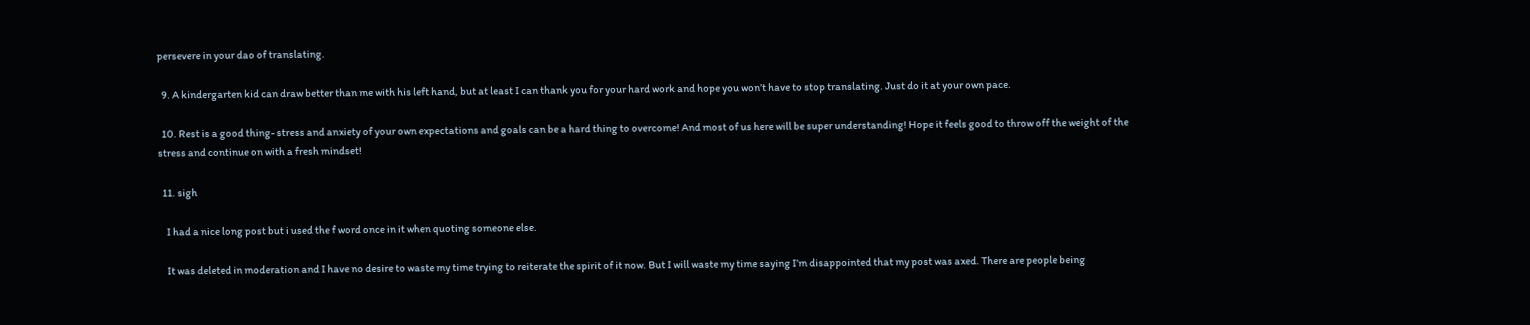persevere in your dao of translating.

  9. A kindergarten kid can draw better than me with his left hand, but at least I can thank you for your hard work and hope you won’t have to stop translating. Just do it at your own pace.

  10. Rest is a good thing- stress and anxiety of your own expectations and goals can be a hard thing to overcome! And most of us here will be super understanding! Hope it feels good to throw off the weight of the stress and continue on with a fresh mindset!

  11. sigh

    I had a nice long post but i used the f word once in it when quoting someone else.

    It was deleted in moderation and I have no desire to waste my time trying to reiterate the spirit of it now. But I will waste my time saying I’m disappointed that my post was axed. There are people being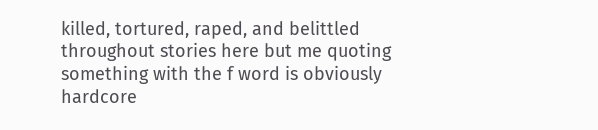killed, tortured, raped, and belittled throughout stories here but me quoting something with the f word is obviously hardcore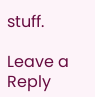stuff.

Leave a Reply